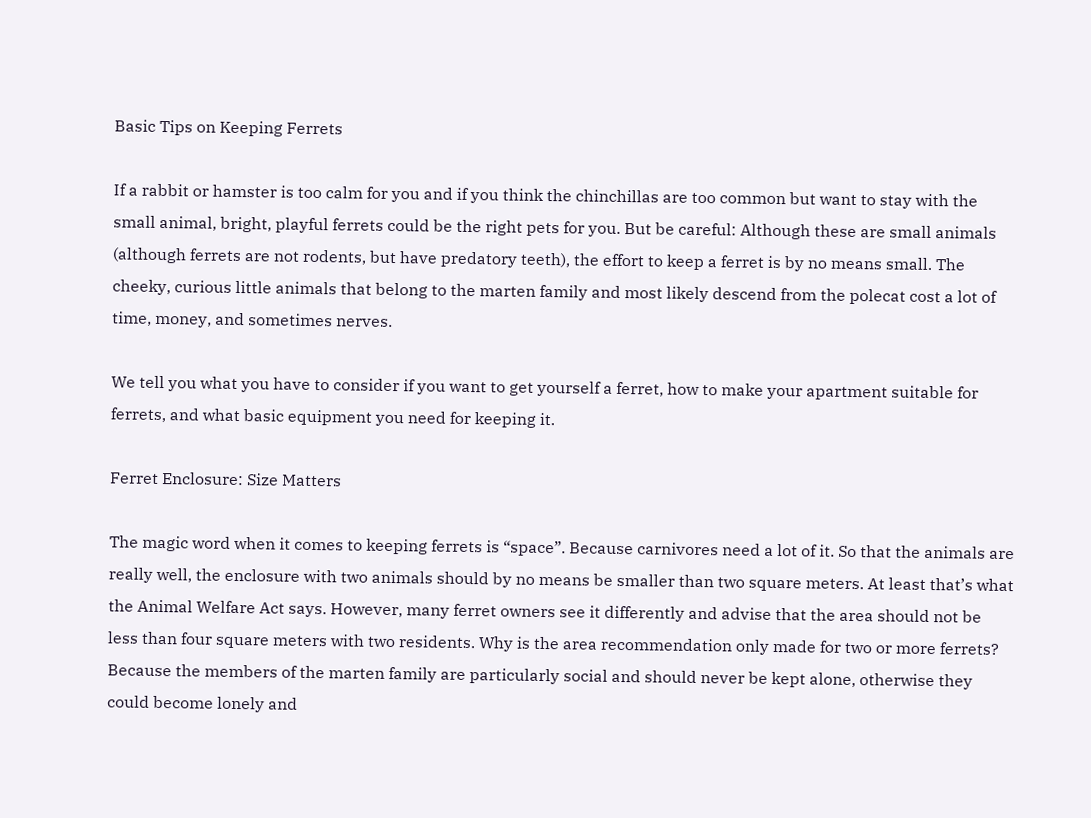Basic Tips on Keeping Ferrets

If a rabbit or hamster is too calm for you and if you think the chinchillas are too common but want to stay with the small animal, bright, playful ferrets could be the right pets for you. But be careful: Although these are small animals (although ferrets are not rodents, but have predatory teeth), the effort to keep a ferret is by no means small. The cheeky, curious little animals that belong to the marten family and most likely descend from the polecat cost a lot of time, money, and sometimes nerves.

We tell you what you have to consider if you want to get yourself a ferret, how to make your apartment suitable for ferrets, and what basic equipment you need for keeping it.

Ferret Enclosure: Size Matters

The magic word when it comes to keeping ferrets is “space”. Because carnivores need a lot of it. So that the animals are really well, the enclosure with two animals should by no means be smaller than two square meters. At least that’s what the Animal Welfare Act says. However, many ferret owners see it differently and advise that the area should not be less than four square meters with two residents. Why is the area recommendation only made for two or more ferrets? Because the members of the marten family are particularly social and should never be kept alone, otherwise they could become lonely and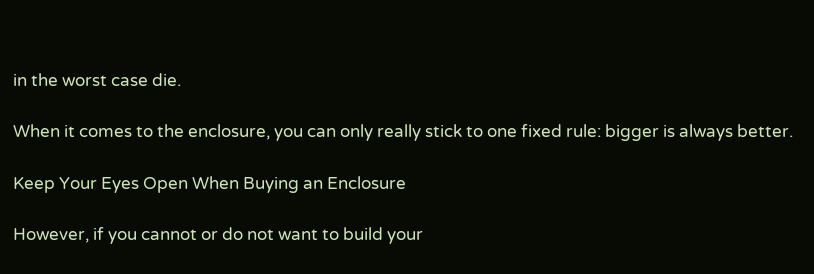in the worst case die.

When it comes to the enclosure, you can only really stick to one fixed rule: bigger is always better.

Keep Your Eyes Open When Buying an Enclosure

However, if you cannot or do not want to build your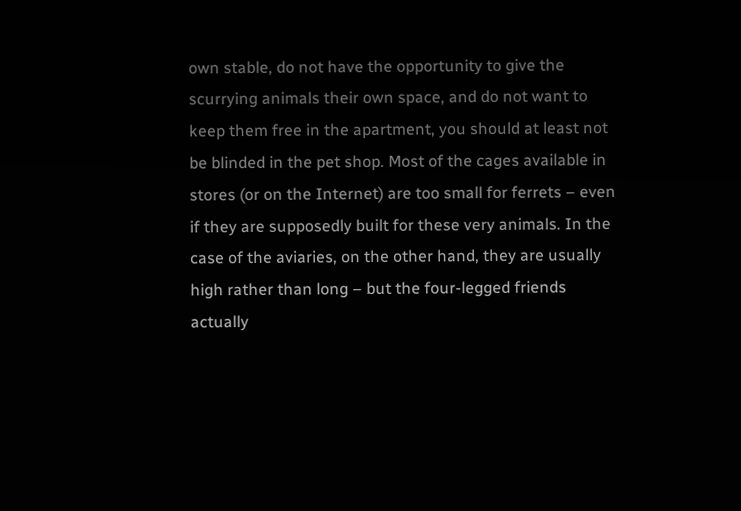own stable, do not have the opportunity to give the scurrying animals their own space, and do not want to keep them free in the apartment, you should at least not be blinded in the pet shop. Most of the cages available in stores (or on the Internet) are too small for ferrets – even if they are supposedly built for these very animals. In the case of the aviaries, on the other hand, they are usually high rather than long – but the four-legged friends actually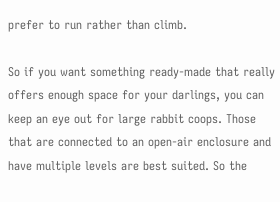prefer to run rather than climb.

So if you want something ready-made that really offers enough space for your darlings, you can keep an eye out for large rabbit coops. Those that are connected to an open-air enclosure and have multiple levels are best suited. So the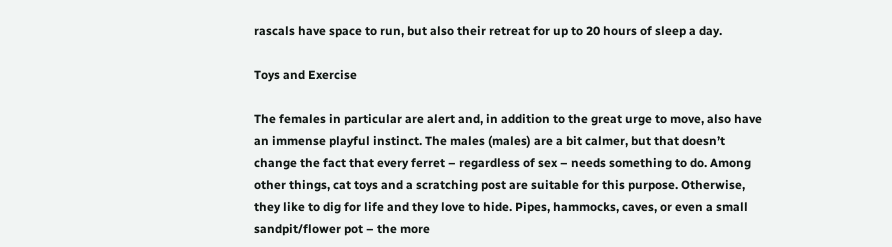rascals have space to run, but also their retreat for up to 20 hours of sleep a day.

Toys and Exercise

The females in particular are alert and, in addition to the great urge to move, also have an immense playful instinct. The males (males) are a bit calmer, but that doesn’t change the fact that every ferret – regardless of sex – needs something to do. Among other things, cat toys and a scratching post are suitable for this purpose. Otherwise, they like to dig for life and they love to hide. Pipes, hammocks, caves, or even a small sandpit/flower pot – the more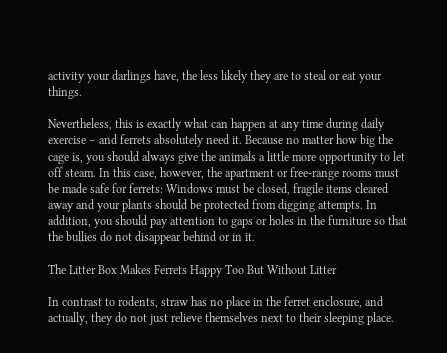activity your darlings have, the less likely they are to steal or eat your things.

Nevertheless, this is exactly what can happen at any time during daily exercise – and ferrets absolutely need it. Because no matter how big the cage is, you should always give the animals a little more opportunity to let off steam. In this case, however, the apartment or free-range rooms must be made safe for ferrets: Windows must be closed, fragile items cleared away and your plants should be protected from digging attempts. In addition, you should pay attention to gaps or holes in the furniture so that the bullies do not disappear behind or in it.

The Litter Box Makes Ferrets Happy Too But Without Litter

In contrast to rodents, straw has no place in the ferret enclosure, and actually, they do not just relieve themselves next to their sleeping place.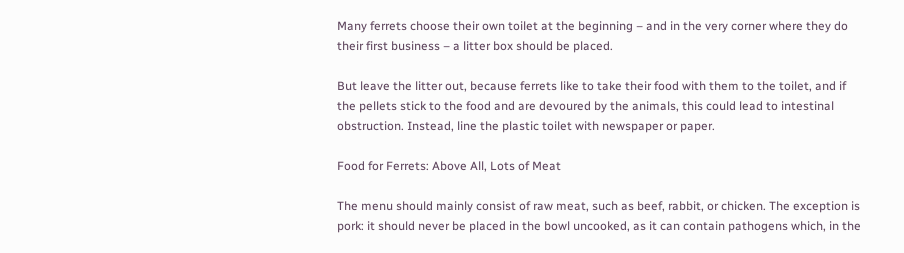Many ferrets choose their own toilet at the beginning – and in the very corner where they do their first business – a litter box should be placed.

But leave the litter out, because ferrets like to take their food with them to the toilet, and if the pellets stick to the food and are devoured by the animals, this could lead to intestinal obstruction. Instead, line the plastic toilet with newspaper or paper.

Food for Ferrets: Above All, Lots of Meat

The menu should mainly consist of raw meat, such as beef, rabbit, or chicken. The exception is pork: it should never be placed in the bowl uncooked, as it can contain pathogens which, in the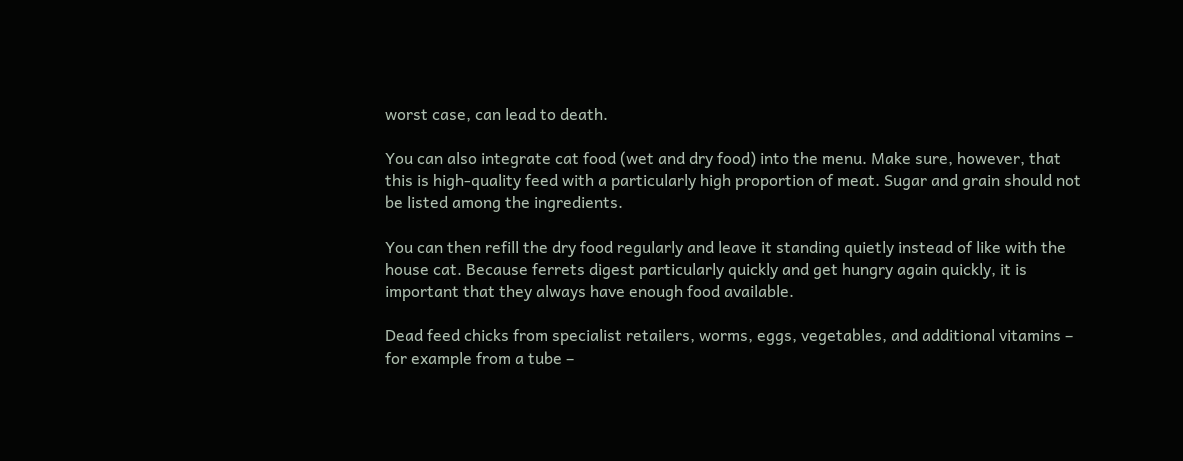worst case, can lead to death.

You can also integrate cat food (wet and dry food) into the menu. Make sure, however, that this is high-quality feed with a particularly high proportion of meat. Sugar and grain should not be listed among the ingredients.

You can then refill the dry food regularly and leave it standing quietly instead of like with the house cat. Because ferrets digest particularly quickly and get hungry again quickly, it is important that they always have enough food available.

Dead feed chicks from specialist retailers, worms, eggs, vegetables, and additional vitamins – for example from a tube –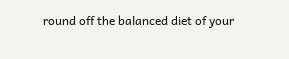round off the balanced diet of your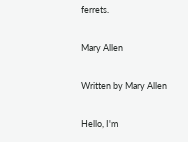ferrets.

Mary Allen

Written by Mary Allen

Hello, I'm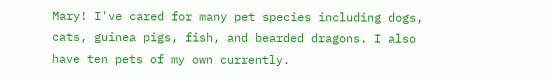Mary! I've cared for many pet species including dogs, cats, guinea pigs, fish, and bearded dragons. I also have ten pets of my own currently.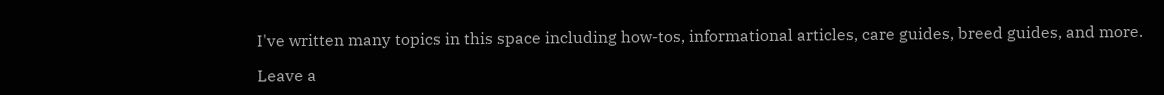I've written many topics in this space including how-tos, informational articles, care guides, breed guides, and more.

Leave a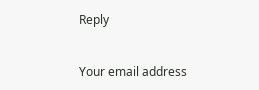Reply


Your email address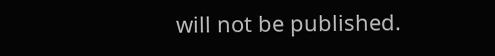will not be published.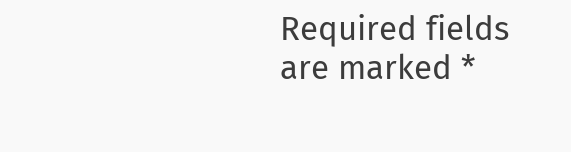Required fields are marked *